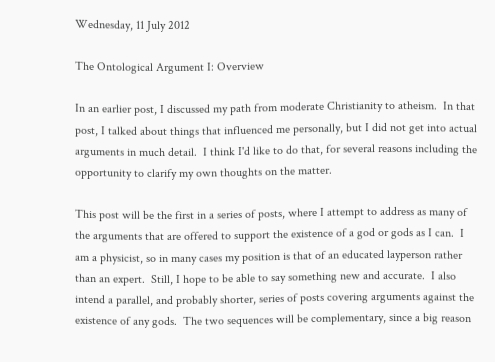Wednesday, 11 July 2012

The Ontological Argument I: Overview

In an earlier post, I discussed my path from moderate Christianity to atheism.  In that post, I talked about things that influenced me personally, but I did not get into actual arguments in much detail.  I think I'd like to do that, for several reasons including the opportunity to clarify my own thoughts on the matter.

This post will be the first in a series of posts, where I attempt to address as many of the arguments that are offered to support the existence of a god or gods as I can.  I am a physicist, so in many cases my position is that of an educated layperson rather than an expert.  Still, I hope to be able to say something new and accurate.  I also intend a parallel, and probably shorter, series of posts covering arguments against the existence of any gods.  The two sequences will be complementary, since a big reason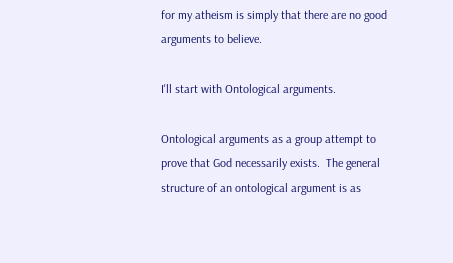for my atheism is simply that there are no good arguments to believe.

I'll start with Ontological arguments.

Ontological arguments as a group attempt to prove that God necessarily exists.  The general structure of an ontological argument is as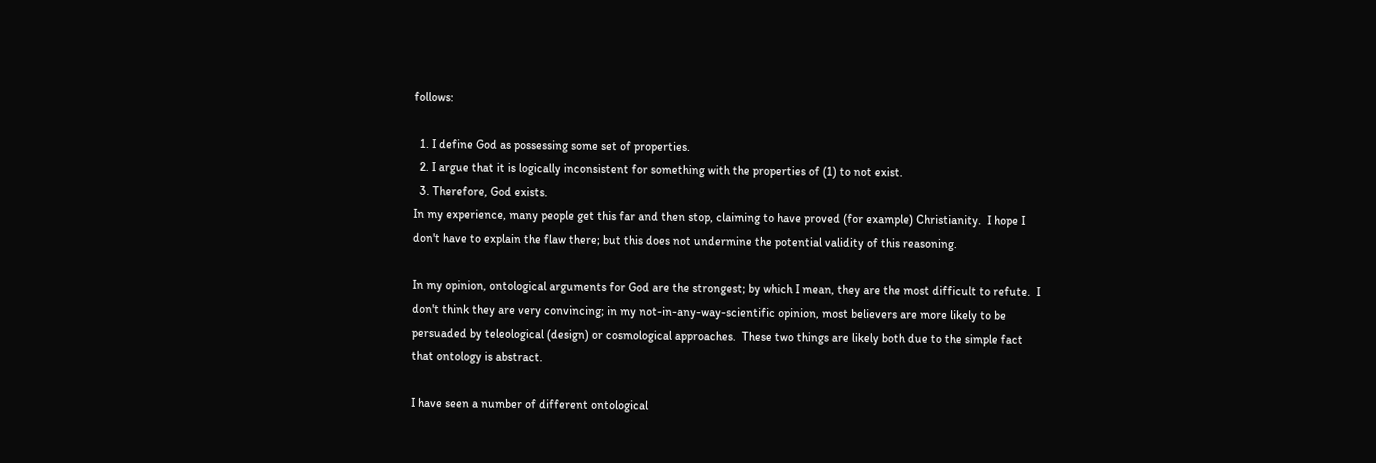follows:

  1. I define God as possessing some set of properties.
  2. I argue that it is logically inconsistent for something with the properties of (1) to not exist.
  3. Therefore, God exists.
In my experience, many people get this far and then stop, claiming to have proved (for example) Christianity.  I hope I don't have to explain the flaw there; but this does not undermine the potential validity of this reasoning.

In my opinion, ontological arguments for God are the strongest; by which I mean, they are the most difficult to refute.  I don't think they are very convincing; in my not-in-any-way-scientific opinion, most believers are more likely to be persuaded by teleological (design) or cosmological approaches.  These two things are likely both due to the simple fact that ontology is abstract.

I have seen a number of different ontological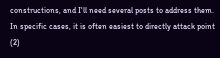constructions, and I'll need several posts to address them.  In specific cases, it is often easiest to directly attack point (2)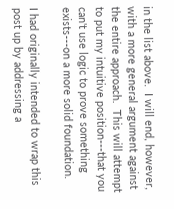in the list above.  I will end, however, with a more general argument against the entire approach.  This will attempt to put my intuitive position---that you can't use logic to prove something exists---on a more solid foundation.

I had originally intended to wrap this post up by addressing a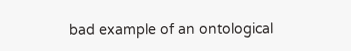bad example of an ontological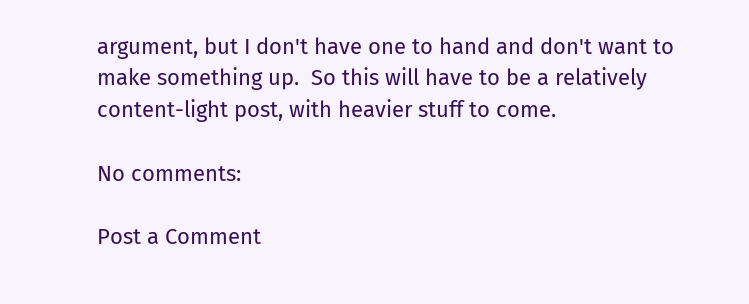argument, but I don't have one to hand and don't want to make something up.  So this will have to be a relatively content-light post, with heavier stuff to come.

No comments:

Post a Comment